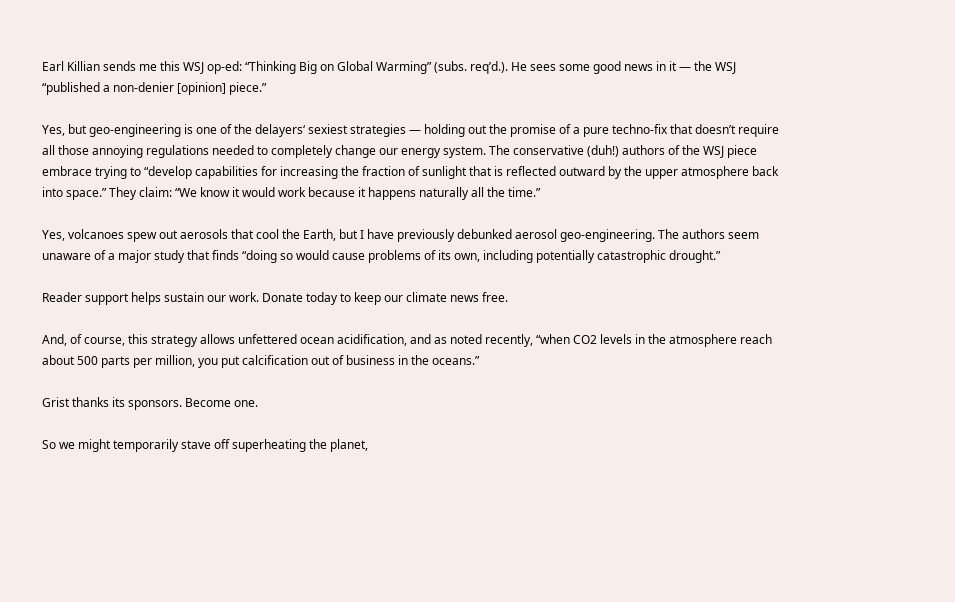Earl Killian sends me this WSJ op-ed: “Thinking Big on Global Warming” (subs. req’d.). He sees some good news in it — the WSJ “published a non-denier [opinion] piece.”

Yes, but geo-engineering is one of the delayers‘ sexiest strategies — holding out the promise of a pure techno-fix that doesn’t require all those annoying regulations needed to completely change our energy system. The conservative (duh!) authors of the WSJ piece embrace trying to “develop capabilities for increasing the fraction of sunlight that is reflected outward by the upper atmosphere back into space.” They claim: “We know it would work because it happens naturally all the time.”

Yes, volcanoes spew out aerosols that cool the Earth, but I have previously debunked aerosol geo-engineering. The authors seem unaware of a major study that finds “doing so would cause problems of its own, including potentially catastrophic drought.”

Reader support helps sustain our work. Donate today to keep our climate news free.

And, of course, this strategy allows unfettered ocean acidification, and as noted recently, “when CO2 levels in the atmosphere reach about 500 parts per million, you put calcification out of business in the oceans.”

Grist thanks its sponsors. Become one.

So we might temporarily stave off superheating the planet,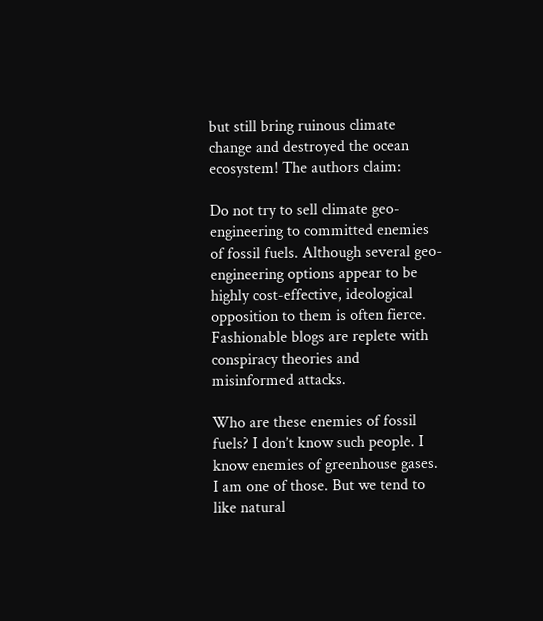but still bring ruinous climate change and destroyed the ocean ecosystem! The authors claim:

Do not try to sell climate geo-engineering to committed enemies of fossil fuels. Although several geo-engineering options appear to be highly cost-effective, ideological opposition to them is often fierce. Fashionable blogs are replete with conspiracy theories and misinformed attacks.

Who are these enemies of fossil fuels? I don’t know such people. I know enemies of greenhouse gases. I am one of those. But we tend to like natural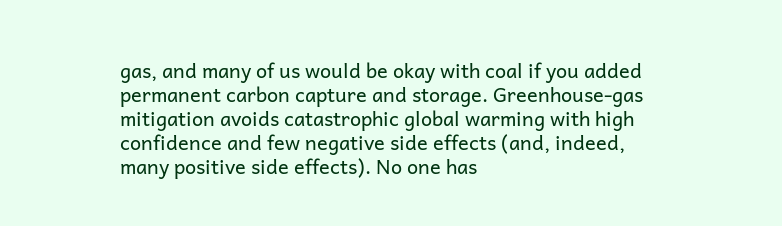gas, and many of us would be okay with coal if you added permanent carbon capture and storage. Greenhouse-gas mitigation avoids catastrophic global warming with high confidence and few negative side effects (and, indeed, many positive side effects). No one has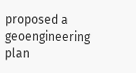proposed a geoengineering plan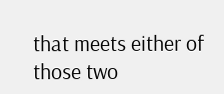that meets either of those two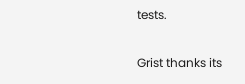tests.

Grist thanks its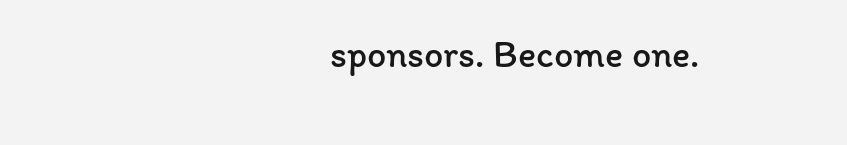sponsors. Become one.